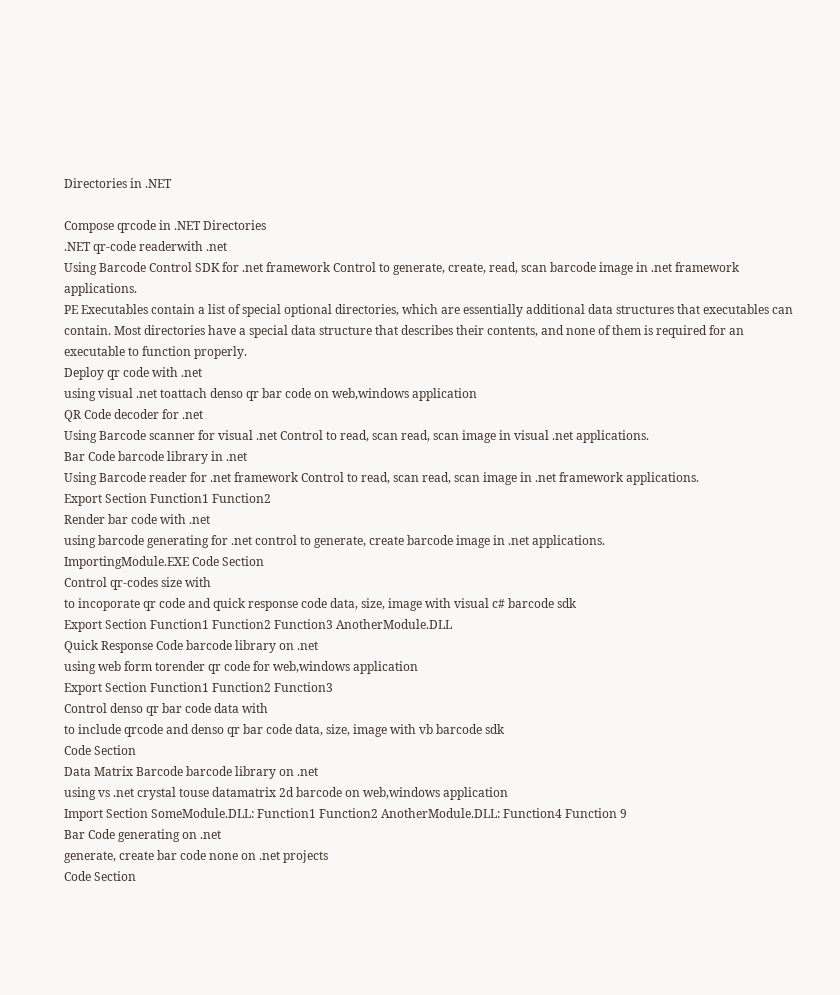Directories in .NET

Compose qrcode in .NET Directories
.NET qr-code readerwith .net
Using Barcode Control SDK for .net framework Control to generate, create, read, scan barcode image in .net framework applications.
PE Executables contain a list of special optional directories, which are essentially additional data structures that executables can contain. Most directories have a special data structure that describes their contents, and none of them is required for an executable to function properly.
Deploy qr code with .net
using visual .net toattach denso qr bar code on web,windows application
QR Code decoder for .net
Using Barcode scanner for visual .net Control to read, scan read, scan image in visual .net applications.
Bar Code barcode library in .net
Using Barcode reader for .net framework Control to read, scan read, scan image in .net framework applications.
Export Section Function1 Function2
Render bar code with .net
using barcode generating for .net control to generate, create barcode image in .net applications.
ImportingModule.EXE Code Section
Control qr-codes size with
to incoporate qr code and quick response code data, size, image with visual c# barcode sdk
Export Section Function1 Function2 Function3 AnotherModule.DLL
Quick Response Code barcode library on .net
using web form torender qr code for web,windows application
Export Section Function1 Function2 Function3
Control denso qr bar code data with
to include qrcode and denso qr bar code data, size, image with vb barcode sdk
Code Section
Data Matrix Barcode barcode library on .net
using vs .net crystal touse datamatrix 2d barcode on web,windows application
Import Section SomeModule.DLL: Function1 Function2 AnotherModule.DLL: Function4 Function 9
Bar Code generating on .net
generate, create bar code none on .net projects
Code Section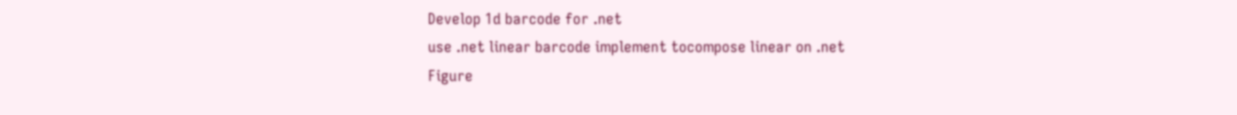Develop 1d barcode for .net
use .net linear barcode implement tocompose linear on .net
Figure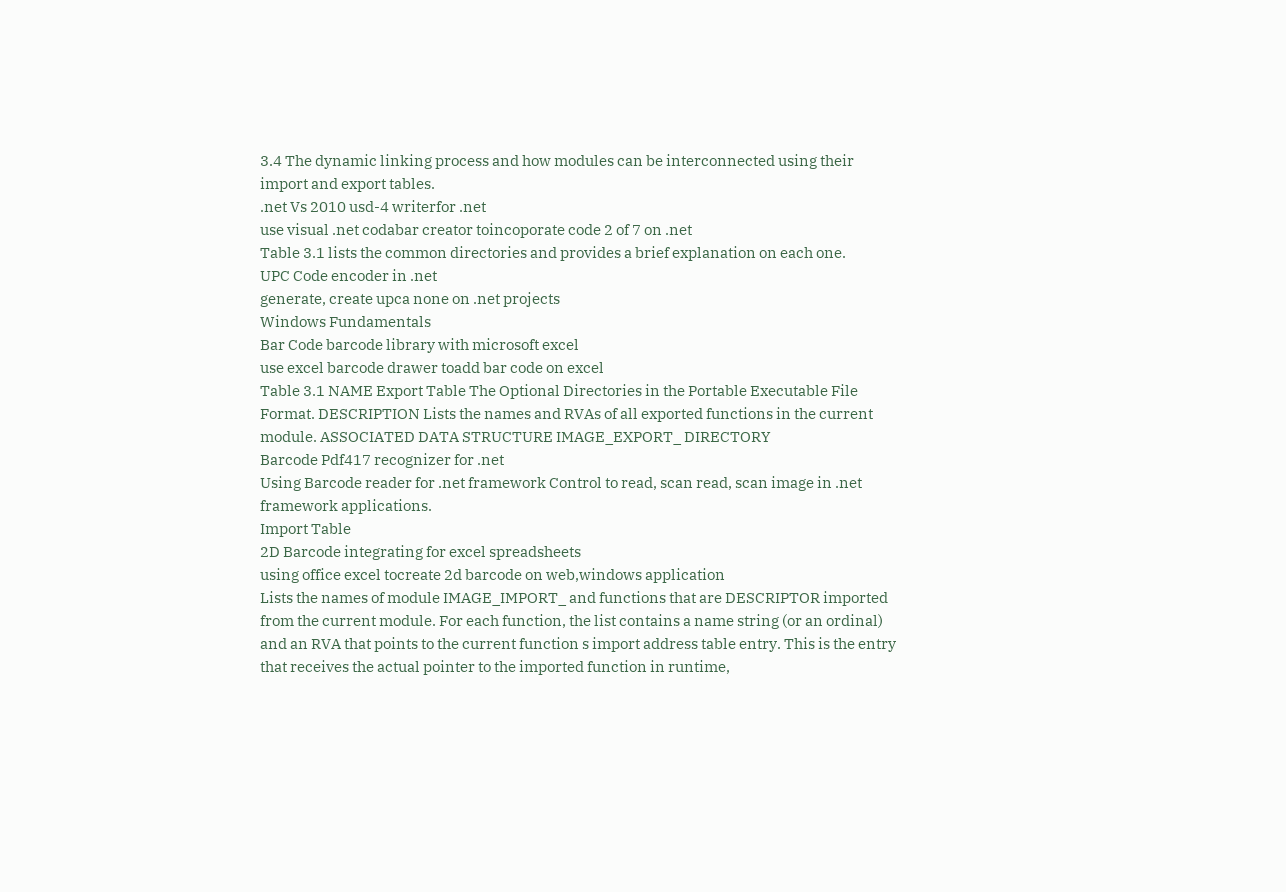3.4 The dynamic linking process and how modules can be interconnected using their import and export tables.
.net Vs 2010 usd-4 writerfor .net
use visual .net codabar creator toincoporate code 2 of 7 on .net
Table 3.1 lists the common directories and provides a brief explanation on each one.
UPC Code encoder in .net
generate, create upca none on .net projects
Windows Fundamentals
Bar Code barcode library with microsoft excel
use excel barcode drawer toadd bar code on excel
Table 3.1 NAME Export Table The Optional Directories in the Portable Executable File Format. DESCRIPTION Lists the names and RVAs of all exported functions in the current module. ASSOCIATED DATA STRUCTURE IMAGE_EXPORT_ DIRECTORY
Barcode Pdf417 recognizer for .net
Using Barcode reader for .net framework Control to read, scan read, scan image in .net framework applications.
Import Table
2D Barcode integrating for excel spreadsheets
using office excel tocreate 2d barcode on web,windows application
Lists the names of module IMAGE_IMPORT_ and functions that are DESCRIPTOR imported from the current module. For each function, the list contains a name string (or an ordinal) and an RVA that points to the current function s import address table entry. This is the entry that receives the actual pointer to the imported function in runtime,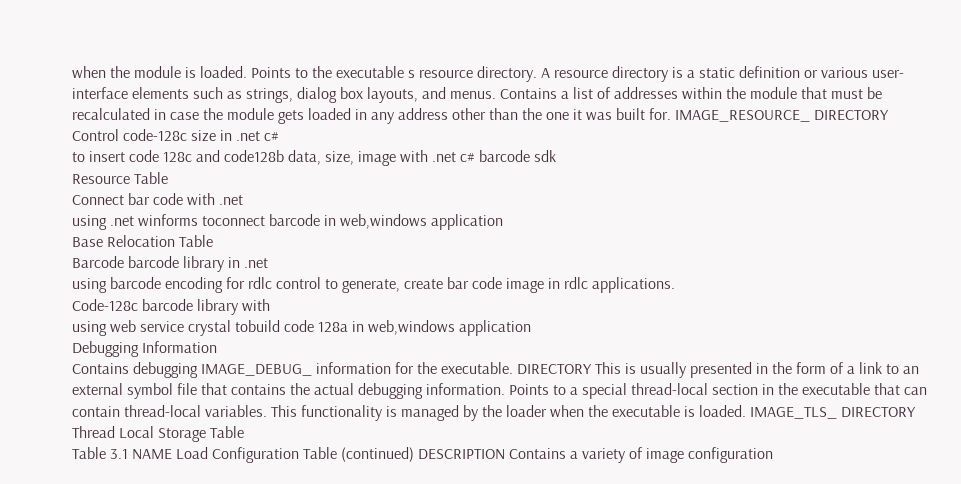when the module is loaded. Points to the executable s resource directory. A resource directory is a static definition or various user-interface elements such as strings, dialog box layouts, and menus. Contains a list of addresses within the module that must be recalculated in case the module gets loaded in any address other than the one it was built for. IMAGE_RESOURCE_ DIRECTORY
Control code-128c size in .net c#
to insert code 128c and code128b data, size, image with .net c# barcode sdk
Resource Table
Connect bar code with .net
using .net winforms toconnect barcode in web,windows application
Base Relocation Table
Barcode barcode library in .net
using barcode encoding for rdlc control to generate, create bar code image in rdlc applications.
Code-128c barcode library with
using web service crystal tobuild code 128a in web,windows application
Debugging Information
Contains debugging IMAGE_DEBUG_ information for the executable. DIRECTORY This is usually presented in the form of a link to an external symbol file that contains the actual debugging information. Points to a special thread-local section in the executable that can contain thread-local variables. This functionality is managed by the loader when the executable is loaded. IMAGE_TLS_ DIRECTORY
Thread Local Storage Table
Table 3.1 NAME Load Configuration Table (continued) DESCRIPTION Contains a variety of image configuration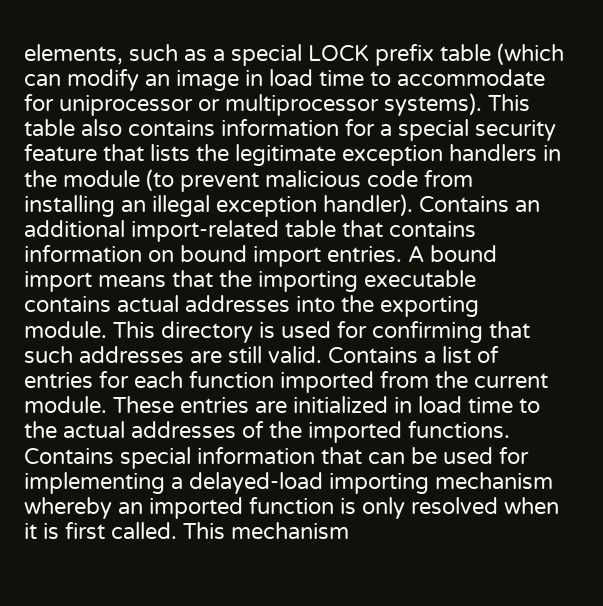elements, such as a special LOCK prefix table (which can modify an image in load time to accommodate for uniprocessor or multiprocessor systems). This table also contains information for a special security feature that lists the legitimate exception handlers in the module (to prevent malicious code from installing an illegal exception handler). Contains an additional import-related table that contains information on bound import entries. A bound import means that the importing executable contains actual addresses into the exporting module. This directory is used for confirming that such addresses are still valid. Contains a list of entries for each function imported from the current module. These entries are initialized in load time to the actual addresses of the imported functions. Contains special information that can be used for implementing a delayed-load importing mechanism whereby an imported function is only resolved when it is first called. This mechanism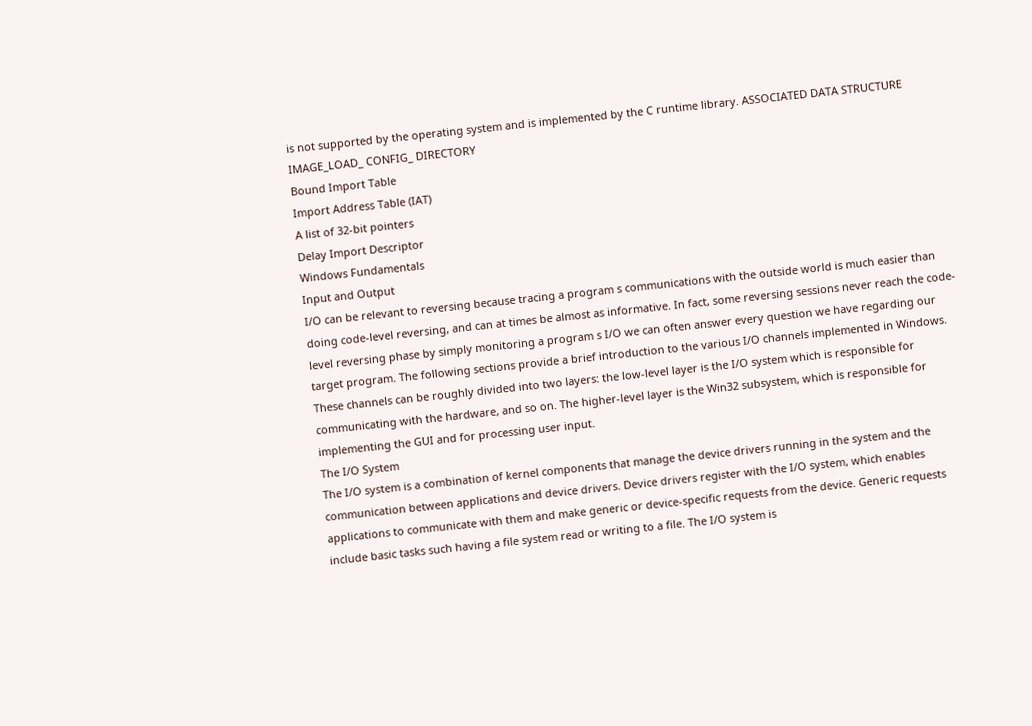is not supported by the operating system and is implemented by the C runtime library. ASSOCIATED DATA STRUCTURE IMAGE_LOAD_ CONFIG_ DIRECTORY
Bound Import Table
Import Address Table (IAT)
A list of 32-bit pointers
Delay Import Descriptor
Windows Fundamentals
Input and Output
I/O can be relevant to reversing because tracing a program s communications with the outside world is much easier than doing code-level reversing, and can at times be almost as informative. In fact, some reversing sessions never reach the code-level reversing phase by simply monitoring a program s I/O we can often answer every question we have regarding our target program. The following sections provide a brief introduction to the various I/O channels implemented in Windows. These channels can be roughly divided into two layers: the low-level layer is the I/O system which is responsible for communicating with the hardware, and so on. The higher-level layer is the Win32 subsystem, which is responsible for implementing the GUI and for processing user input.
The I/O System
The I/O system is a combination of kernel components that manage the device drivers running in the system and the communication between applications and device drivers. Device drivers register with the I/O system, which enables applications to communicate with them and make generic or device-specific requests from the device. Generic requests include basic tasks such having a file system read or writing to a file. The I/O system is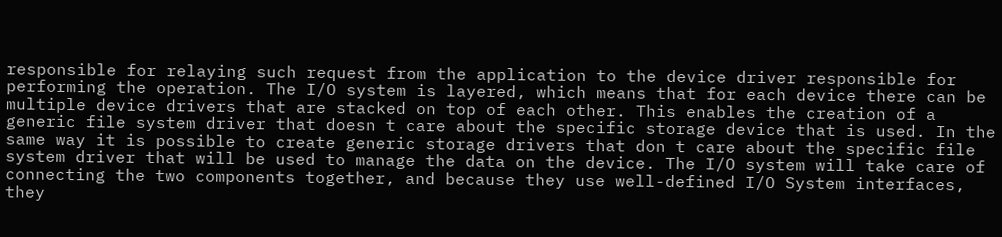responsible for relaying such request from the application to the device driver responsible for performing the operation. The I/O system is layered, which means that for each device there can be multiple device drivers that are stacked on top of each other. This enables the creation of a generic file system driver that doesn t care about the specific storage device that is used. In the same way it is possible to create generic storage drivers that don t care about the specific file system driver that will be used to manage the data on the device. The I/O system will take care of connecting the two components together, and because they use well-defined I/O System interfaces, they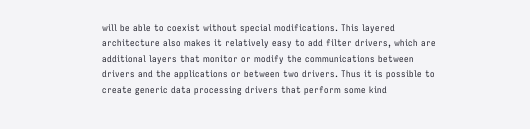will be able to coexist without special modifications. This layered architecture also makes it relatively easy to add filter drivers, which are additional layers that monitor or modify the communications between drivers and the applications or between two drivers. Thus it is possible to create generic data processing drivers that perform some kind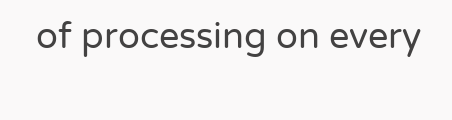of processing on every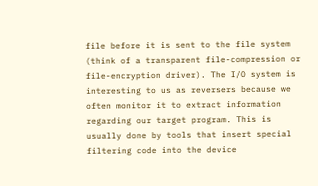file before it is sent to the file system (think of a transparent file-compression or file-encryption driver). The I/O system is interesting to us as reversers because we often monitor it to extract information regarding our target program. This is usually done by tools that insert special filtering code into the device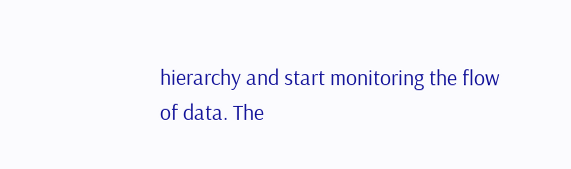hierarchy and start monitoring the flow of data. The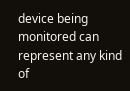device being monitored can represent any kind of